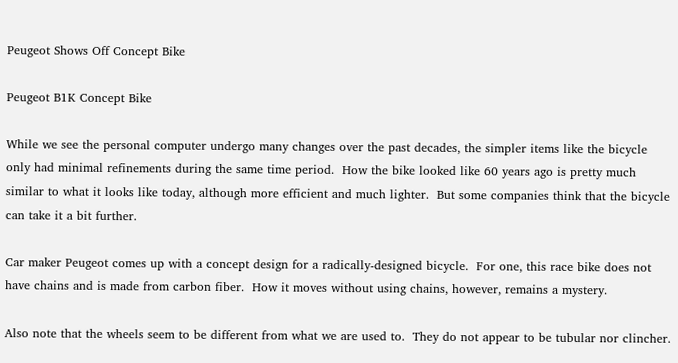Peugeot Shows Off Concept Bike

Peugeot B1K Concept Bike

While we see the personal computer undergo many changes over the past decades, the simpler items like the bicycle only had minimal refinements during the same time period.  How the bike looked like 60 years ago is pretty much similar to what it looks like today, although more efficient and much lighter.  But some companies think that the bicycle can take it a bit further.

Car maker Peugeot comes up with a concept design for a radically-designed bicycle.  For one, this race bike does not have chains and is made from carbon fiber.  How it moves without using chains, however, remains a mystery.

Also note that the wheels seem to be different from what we are used to.  They do not appear to be tubular nor clincher.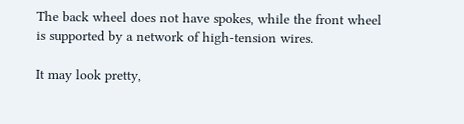The back wheel does not have spokes, while the front wheel is supported by a network of high-tension wires.

It may look pretty,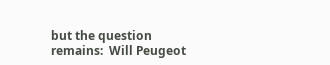but the question remains:  Will Peugeot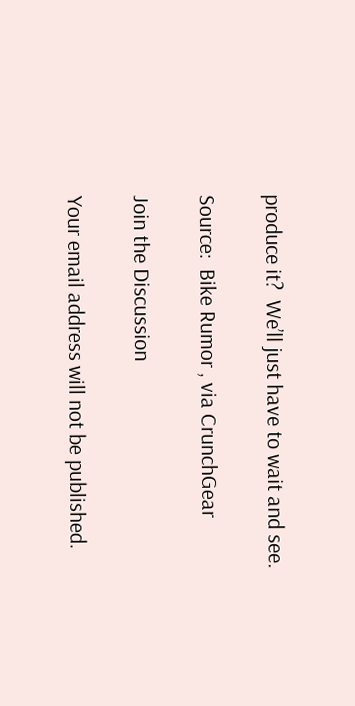produce it?  We’ll just have to wait and see.

Source:  Bike Rumor , via CrunchGear

Join the Discussion

Your email address will not be published.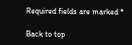Required fields are marked *

Back to top